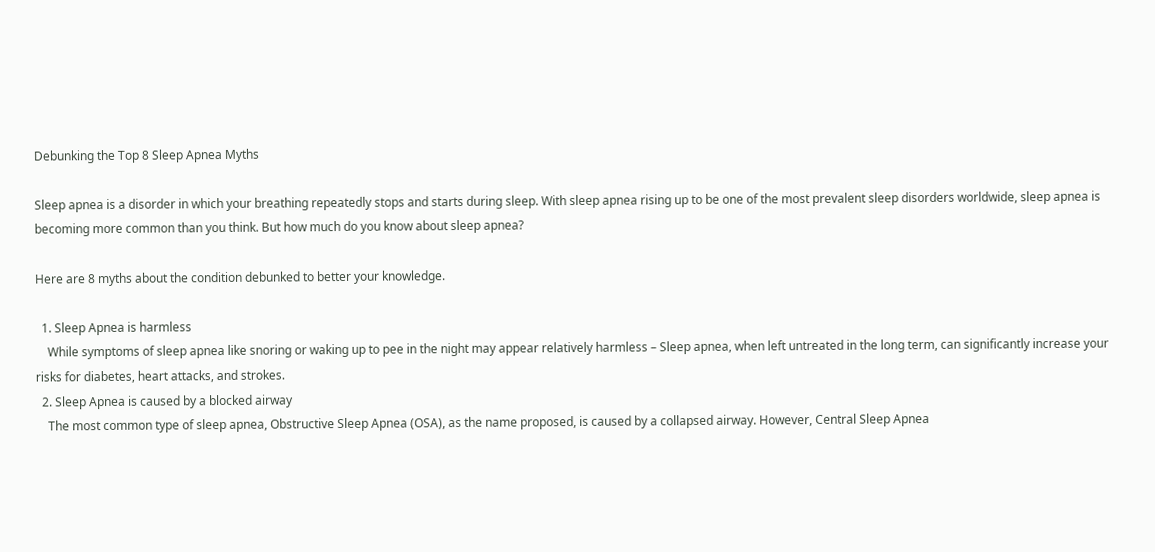Debunking the Top 8 Sleep Apnea Myths

Sleep apnea is a disorder in which your breathing repeatedly stops and starts during sleep. With sleep apnea rising up to be one of the most prevalent sleep disorders worldwide, sleep apnea is becoming more common than you think. But how much do you know about sleep apnea?

Here are 8 myths about the condition debunked to better your knowledge.

  1. Sleep Apnea is harmless
    While symptoms of sleep apnea like snoring or waking up to pee in the night may appear relatively harmless – Sleep apnea, when left untreated in the long term, can significantly increase your risks for diabetes, heart attacks, and strokes.
  2. Sleep Apnea is caused by a blocked airway
    The most common type of sleep apnea, Obstructive Sleep Apnea (OSA), as the name proposed, is caused by a collapsed airway. However, Central Sleep Apnea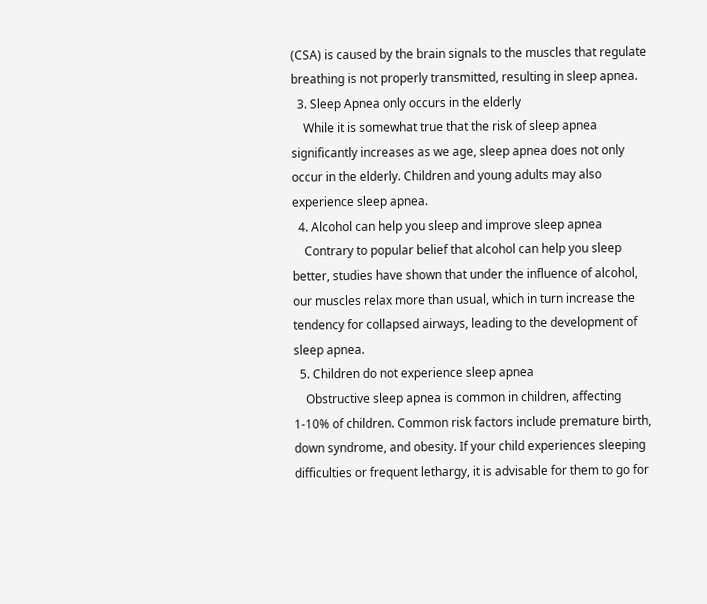(CSA) is caused by the brain signals to the muscles that regulate breathing is not properly transmitted, resulting in sleep apnea.
  3. Sleep Apnea only occurs in the elderly
    While it is somewhat true that the risk of sleep apnea significantly increases as we age, sleep apnea does not only occur in the elderly. Children and young adults may also experience sleep apnea.
  4. Alcohol can help you sleep and improve sleep apnea
    Contrary to popular belief that alcohol can help you sleep better, studies have shown that under the influence of alcohol, our muscles relax more than usual, which in turn increase the tendency for collapsed airways, leading to the development of sleep apnea.
  5. Children do not experience sleep apnea
    Obstructive sleep apnea is common in children, affecting 1-10% of children. Common risk factors include premature birth, down syndrome, and obesity. If your child experiences sleeping difficulties or frequent lethargy, it is advisable for them to go for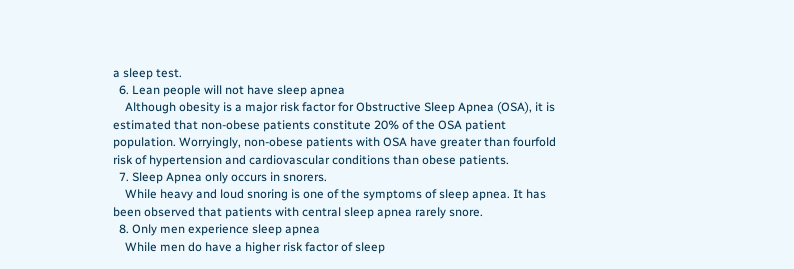a sleep test.
  6. Lean people will not have sleep apnea
    Although obesity is a major risk factor for Obstructive Sleep Apnea (OSA), it is estimated that non-obese patients constitute 20% of the OSA patient population. Worryingly, non-obese patients with OSA have greater than fourfold risk of hypertension and cardiovascular conditions than obese patients.
  7. Sleep Apnea only occurs in snorers.
    While heavy and loud snoring is one of the symptoms of sleep apnea. It has been observed that patients with central sleep apnea rarely snore.
  8. Only men experience sleep apnea
    While men do have a higher risk factor of sleep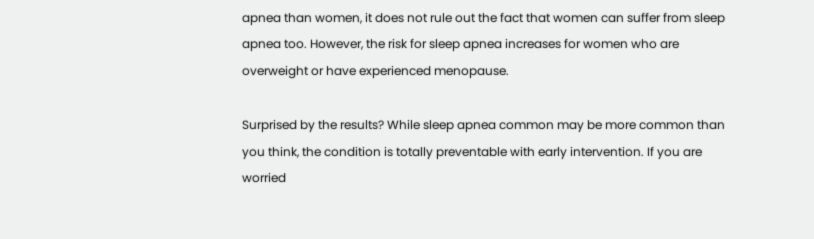apnea than women, it does not rule out the fact that women can suffer from sleep apnea too. However, the risk for sleep apnea increases for women who are overweight or have experienced menopause.

Surprised by the results? While sleep apnea common may be more common than you think, the condition is totally preventable with early intervention. If you are worried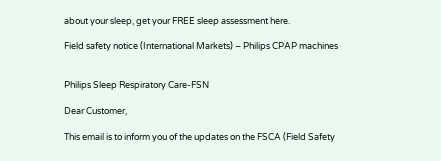about your sleep, get your FREE sleep assessment here.

Field safety notice (International Markets) – Philips CPAP machines


Philips Sleep Respiratory Care-FSN

Dear Customer,

This email is to inform you of the updates on the FSCA (Field Safety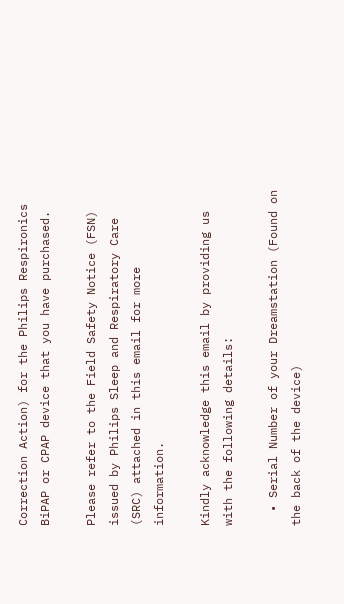Correction Action) for the Philips Respironics BiPAP or CPAP device that you have purchased.

Please refer to the Field Safety Notice (FSN) issued by Philips Sleep and Respiratory Care (SRC) attached in this email for more information.

Kindly acknowledge this email by providing us with the following details:

  • Serial Number of your Dreamstation (Found on the back of the device)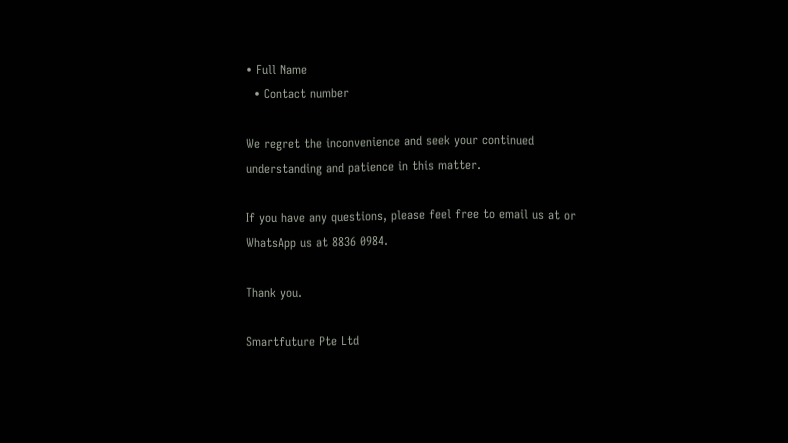• Full Name
  • Contact number

We regret the inconvenience and seek your continued understanding and patience in this matter.

If you have any questions, please feel free to email us at or WhatsApp us at 8836 0984.

Thank you.

Smartfuture Pte Ltd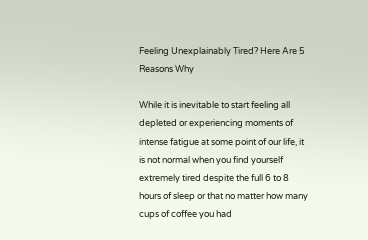Feeling Unexplainably Tired? Here Are 5 Reasons Why

While it is inevitable to start feeling all depleted or experiencing moments of intense fatigue at some point of our life, it is not normal when you find yourself extremely tired despite the full 6 to 8 hours of sleep or that no matter how many cups of coffee you had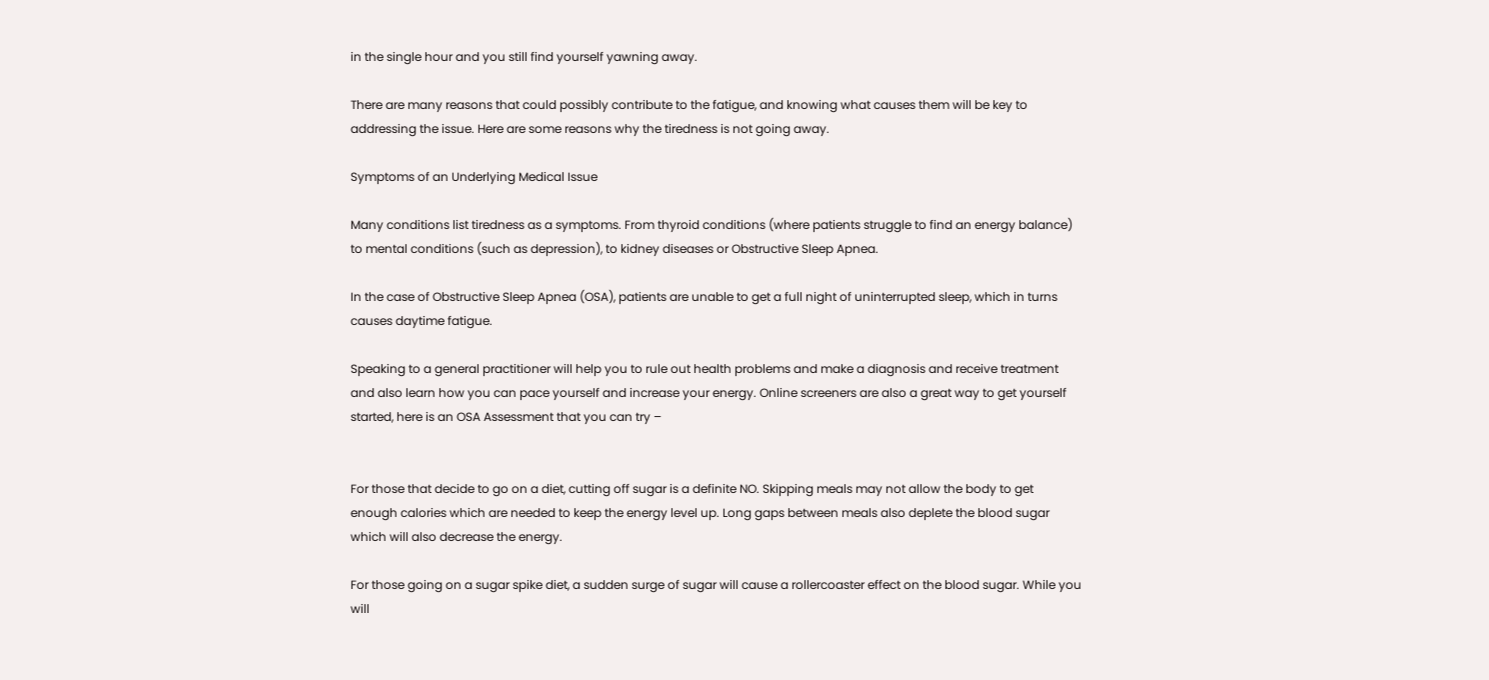in the single hour and you still find yourself yawning away.

There are many reasons that could possibly contribute to the fatigue, and knowing what causes them will be key to addressing the issue. Here are some reasons why the tiredness is not going away.

Symptoms of an Underlying Medical Issue

Many conditions list tiredness as a symptoms. From thyroid conditions (where patients struggle to find an energy balance) to mental conditions (such as depression), to kidney diseases or Obstructive Sleep Apnea.

In the case of Obstructive Sleep Apnea (OSA), patients are unable to get a full night of uninterrupted sleep, which in turns causes daytime fatigue.

Speaking to a general practitioner will help you to rule out health problems and make a diagnosis and receive treatment and also learn how you can pace yourself and increase your energy. Online screeners are also a great way to get yourself started, here is an OSA Assessment that you can try –


For those that decide to go on a diet, cutting off sugar is a definite NO. Skipping meals may not allow the body to get enough calories which are needed to keep the energy level up. Long gaps between meals also deplete the blood sugar which will also decrease the energy.

For those going on a sugar spike diet, a sudden surge of sugar will cause a rollercoaster effect on the blood sugar. While you will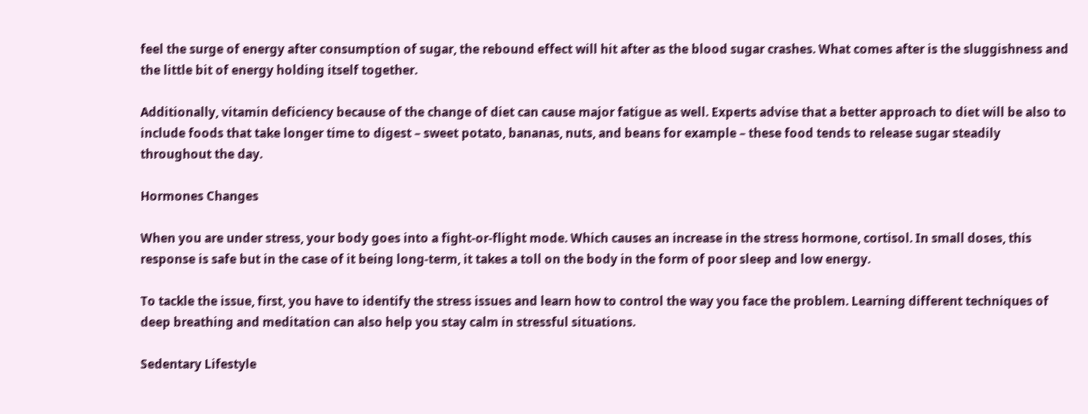feel the surge of energy after consumption of sugar, the rebound effect will hit after as the blood sugar crashes. What comes after is the sluggishness and the little bit of energy holding itself together.

Additionally, vitamin deficiency because of the change of diet can cause major fatigue as well. Experts advise that a better approach to diet will be also to include foods that take longer time to digest – sweet potato, bananas, nuts, and beans for example – these food tends to release sugar steadily throughout the day.

Hormones Changes

When you are under stress, your body goes into a fight-or-flight mode. Which causes an increase in the stress hormone, cortisol. In small doses, this response is safe but in the case of it being long-term, it takes a toll on the body in the form of poor sleep and low energy.

To tackle the issue, first, you have to identify the stress issues and learn how to control the way you face the problem. Learning different techniques of deep breathing and meditation can also help you stay calm in stressful situations.

Sedentary Lifestyle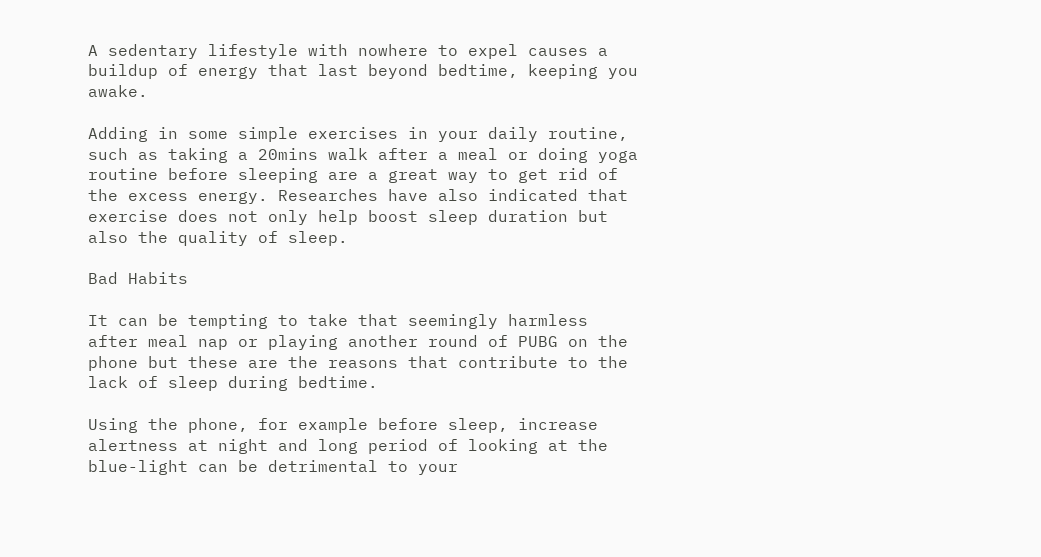A sedentary lifestyle with nowhere to expel causes a buildup of energy that last beyond bedtime, keeping you awake.

Adding in some simple exercises in your daily routine, such as taking a 20mins walk after a meal or doing yoga routine before sleeping are a great way to get rid of the excess energy. Researches have also indicated that exercise does not only help boost sleep duration but also the quality of sleep.

Bad Habits

It can be tempting to take that seemingly harmless after meal nap or playing another round of PUBG on the phone but these are the reasons that contribute to the lack of sleep during bedtime.

Using the phone, for example before sleep, increase alertness at night and long period of looking at the blue-light can be detrimental to your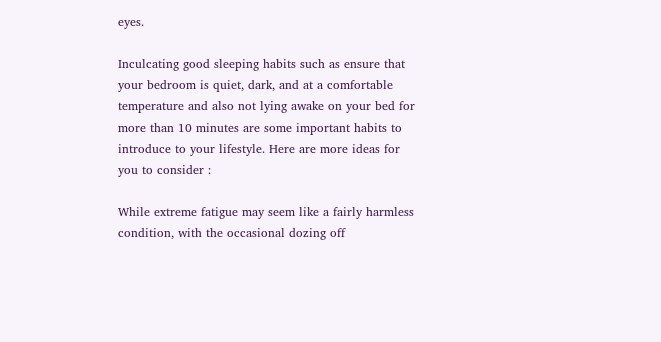eyes.

Inculcating good sleeping habits such as ensure that your bedroom is quiet, dark, and at a comfortable temperature and also not lying awake on your bed for more than 10 minutes are some important habits to introduce to your lifestyle. Here are more ideas for you to consider :

While extreme fatigue may seem like a fairly harmless condition, with the occasional dozing off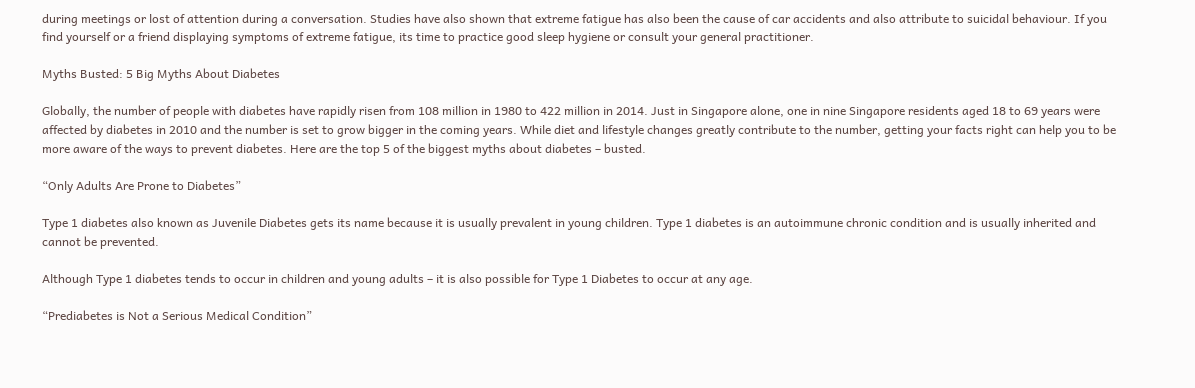during meetings or lost of attention during a conversation. Studies have also shown that extreme fatigue has also been the cause of car accidents and also attribute to suicidal behaviour. If you find yourself or a friend displaying symptoms of extreme fatigue, its time to practice good sleep hygiene or consult your general practitioner.

Myths Busted: 5 Big Myths About Diabetes

Globally, the number of people with diabetes have rapidly risen from 108 million in 1980 to 422 million in 2014. Just in Singapore alone, one in nine Singapore residents aged 18 to 69 years were affected by diabetes in 2010 and the number is set to grow bigger in the coming years. While diet and lifestyle changes greatly contribute to the number, getting your facts right can help you to be more aware of the ways to prevent diabetes. Here are the top 5 of the biggest myths about diabetes – busted.

“Only Adults Are Prone to Diabetes”

Type 1 diabetes also known as Juvenile Diabetes gets its name because it is usually prevalent in young children. Type 1 diabetes is an autoimmune chronic condition and is usually inherited and cannot be prevented.

Although Type 1 diabetes tends to occur in children and young adults – it is also possible for Type 1 Diabetes to occur at any age.

“Prediabetes is Not a Serious Medical Condition”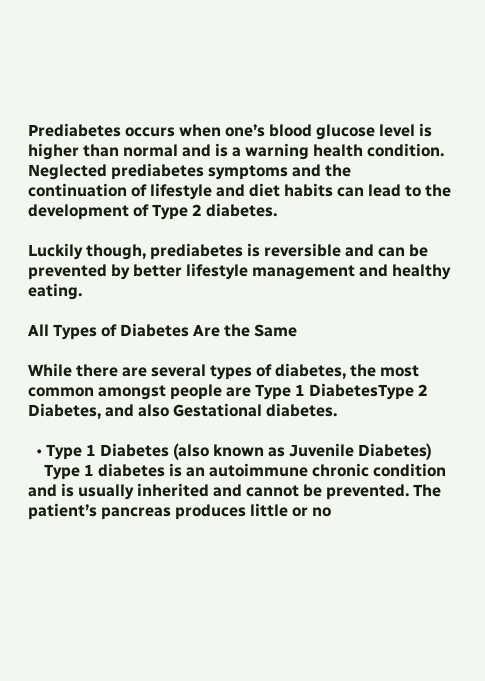Prediabetes occurs when one’s blood glucose level is higher than normal and is a warning health condition. Neglected prediabetes symptoms and the continuation of lifestyle and diet habits can lead to the development of Type 2 diabetes.

Luckily though, prediabetes is reversible and can be prevented by better lifestyle management and healthy eating.

All Types of Diabetes Are the Same

While there are several types of diabetes, the most common amongst people are Type 1 DiabetesType 2 Diabetes, and also Gestational diabetes.

  • Type 1 Diabetes (also known as Juvenile Diabetes)
    Type 1 diabetes is an autoimmune chronic condition and is usually inherited and cannot be prevented. The patient’s pancreas produces little or no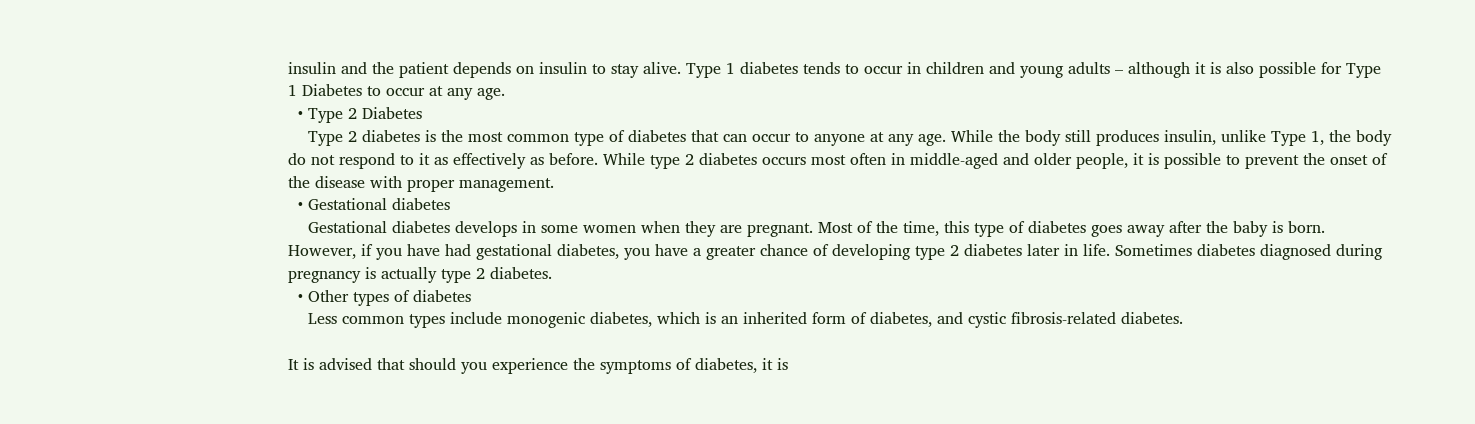insulin and the patient depends on insulin to stay alive. Type 1 diabetes tends to occur in children and young adults – although it is also possible for Type 1 Diabetes to occur at any age.
  • Type 2 Diabetes
    Type 2 diabetes is the most common type of diabetes that can occur to anyone at any age. While the body still produces insulin, unlike Type 1, the body do not respond to it as effectively as before. While type 2 diabetes occurs most often in middle-aged and older people, it is possible to prevent the onset of the disease with proper management.
  • Gestational diabetes
    Gestational diabetes develops in some women when they are pregnant. Most of the time, this type of diabetes goes away after the baby is born. However, if you have had gestational diabetes, you have a greater chance of developing type 2 diabetes later in life. Sometimes diabetes diagnosed during pregnancy is actually type 2 diabetes.
  • Other types of diabetes
    Less common types include monogenic diabetes, which is an inherited form of diabetes, and cystic fibrosis-related diabetes.

It is advised that should you experience the symptoms of diabetes, it is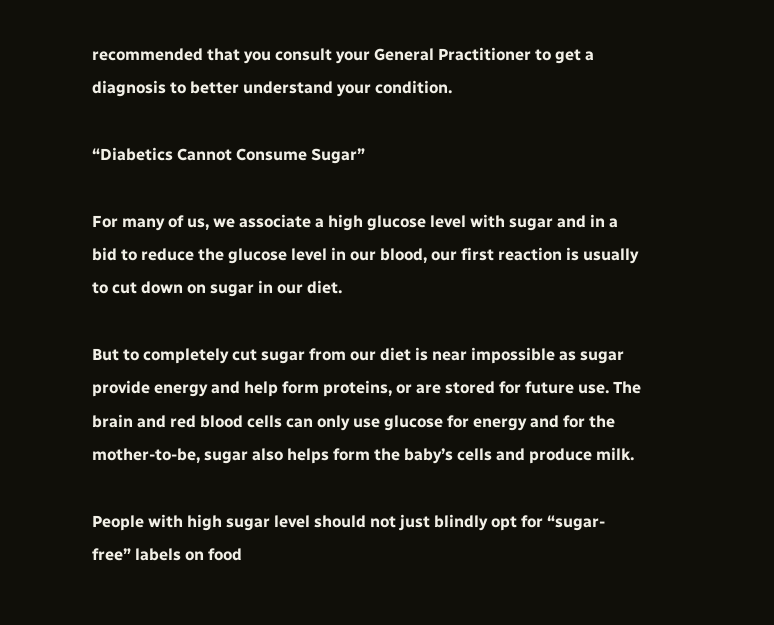recommended that you consult your General Practitioner to get a diagnosis to better understand your condition.

“Diabetics Cannot Consume Sugar”

For many of us, we associate a high glucose level with sugar and in a bid to reduce the glucose level in our blood, our first reaction is usually to cut down on sugar in our diet.

But to completely cut sugar from our diet is near impossible as sugar provide energy and help form proteins, or are stored for future use. The brain and red blood cells can only use glucose for energy and for the mother-to-be, sugar also helps form the baby’s cells and produce milk.

People with high sugar level should not just blindly opt for “sugar-free” labels on food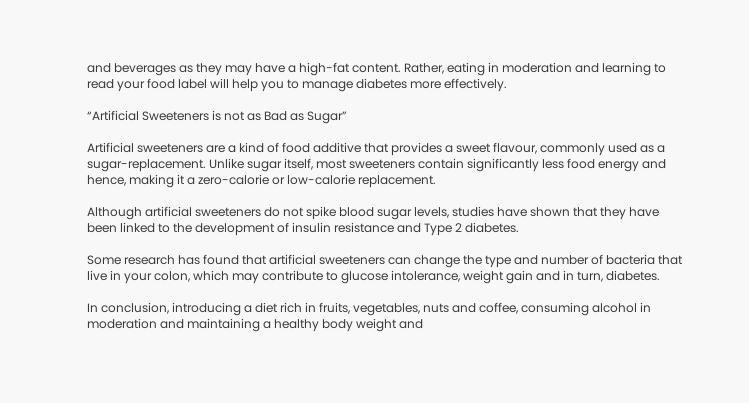and beverages as they may have a high-fat content. Rather, eating in moderation and learning to read your food label will help you to manage diabetes more effectively.

“Artificial Sweeteners is not as Bad as Sugar”

Artificial sweeteners are a kind of food additive that provides a sweet flavour, commonly used as a sugar-replacement. Unlike sugar itself, most sweeteners contain significantly less food energy and hence, making it a zero-calorie or low-calorie replacement.

Although artificial sweeteners do not spike blood sugar levels, studies have shown that they have been linked to the development of insulin resistance and Type 2 diabetes.

Some research has found that artificial sweeteners can change the type and number of bacteria that live in your colon, which may contribute to glucose intolerance, weight gain and in turn, diabetes.

In conclusion, introducing a diet rich in fruits, vegetables, nuts and coffee, consuming alcohol in moderation and maintaining a healthy body weight and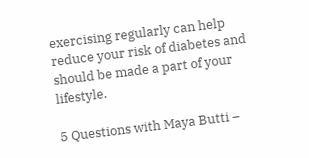exercising regularly can help reduce your risk of diabetes and should be made a part of your lifestyle.

5 Questions with Maya Butti –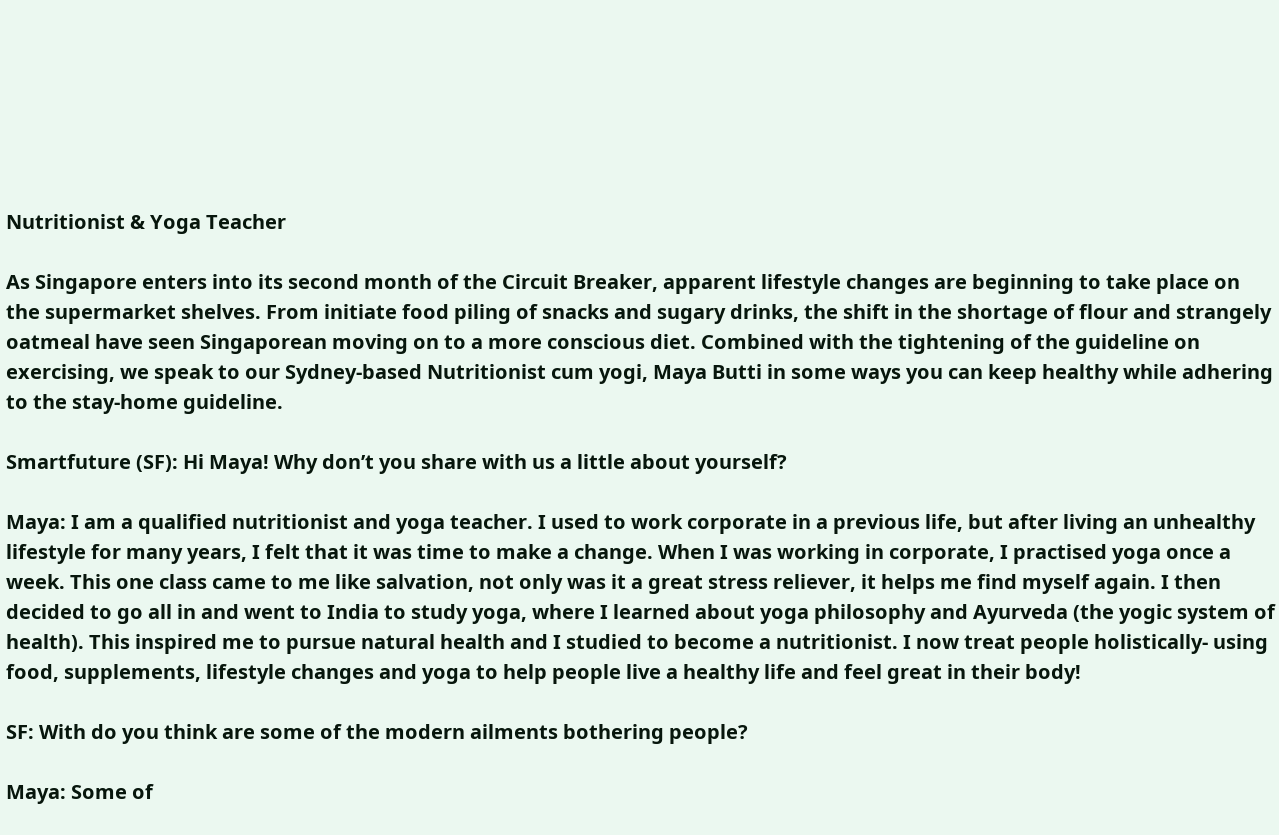Nutritionist & Yoga Teacher

As Singapore enters into its second month of the Circuit Breaker, apparent lifestyle changes are beginning to take place on the supermarket shelves. From initiate food piling of snacks and sugary drinks, the shift in the shortage of flour and strangely oatmeal have seen Singaporean moving on to a more conscious diet. Combined with the tightening of the guideline on exercising, we speak to our Sydney-based Nutritionist cum yogi, Maya Butti in some ways you can keep healthy while adhering to the stay-home guideline.

Smartfuture (SF): Hi Maya! Why don’t you share with us a little about yourself?

Maya: I am a qualified nutritionist and yoga teacher. I used to work corporate in a previous life, but after living an unhealthy lifestyle for many years, I felt that it was time to make a change. When I was working in corporate, I practised yoga once a week. This one class came to me like salvation, not only was it a great stress reliever, it helps me find myself again. I then decided to go all in and went to India to study yoga, where I learned about yoga philosophy and Ayurveda (the yogic system of health). This inspired me to pursue natural health and I studied to become a nutritionist. I now treat people holistically- using food, supplements, lifestyle changes and yoga to help people live a healthy life and feel great in their body!

SF: With do you think are some of the modern ailments bothering people?

Maya: Some of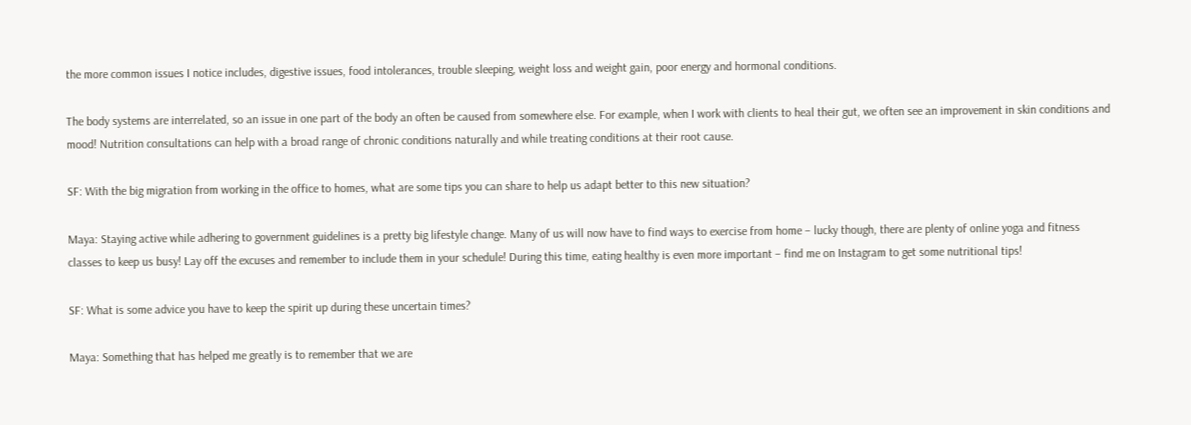the more common issues I notice includes, digestive issues, food intolerances, trouble sleeping, weight loss and weight gain, poor energy and hormonal conditions.

The body systems are interrelated, so an issue in one part of the body an often be caused from somewhere else. For example, when I work with clients to heal their gut, we often see an improvement in skin conditions and mood! Nutrition consultations can help with a broad range of chronic conditions naturally and while treating conditions at their root cause.

SF: With the big migration from working in the office to homes, what are some tips you can share to help us adapt better to this new situation?

Maya: Staying active while adhering to government guidelines is a pretty big lifestyle change. Many of us will now have to find ways to exercise from home – lucky though, there are plenty of online yoga and fitness classes to keep us busy! Lay off the excuses and remember to include them in your schedule! During this time, eating healthy is even more important – find me on Instagram to get some nutritional tips!

SF: What is some advice you have to keep the spirit up during these uncertain times?

Maya: Something that has helped me greatly is to remember that we are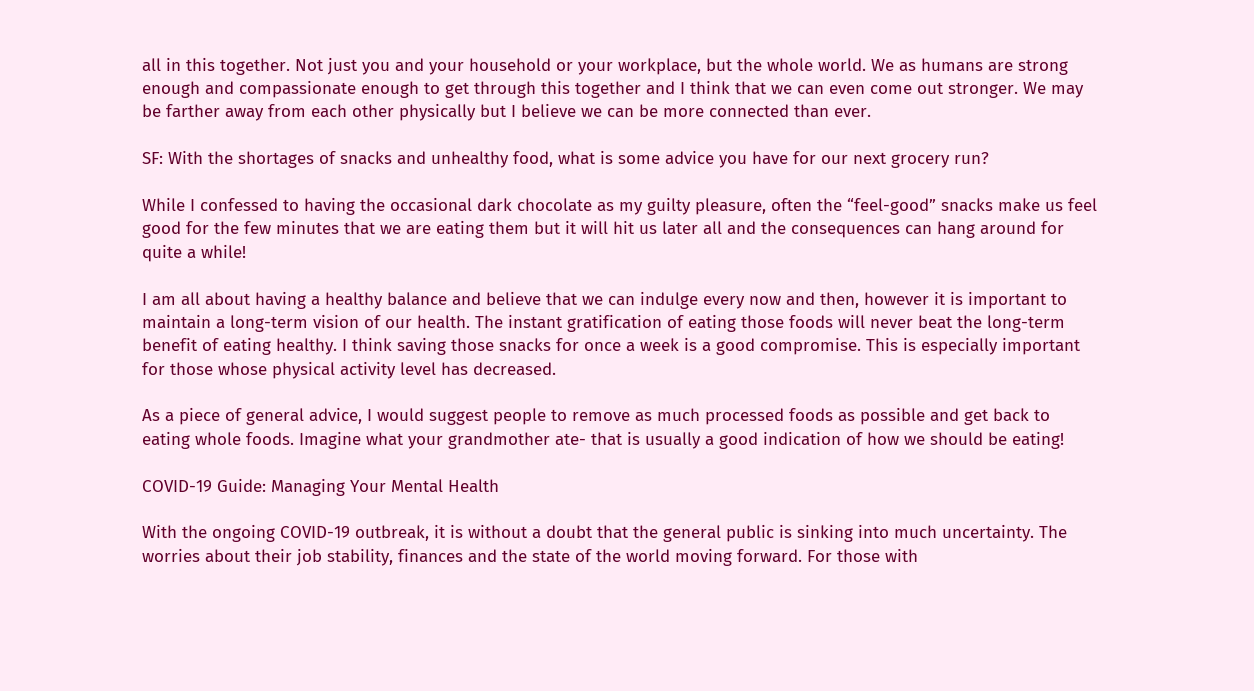all in this together. Not just you and your household or your workplace, but the whole world. We as humans are strong enough and compassionate enough to get through this together and I think that we can even come out stronger. We may be farther away from each other physically but I believe we can be more connected than ever.

SF: With the shortages of snacks and unhealthy food, what is some advice you have for our next grocery run?

While I confessed to having the occasional dark chocolate as my guilty pleasure, often the “feel-good” snacks make us feel good for the few minutes that we are eating them but it will hit us later all and the consequences can hang around for quite a while!

I am all about having a healthy balance and believe that we can indulge every now and then, however it is important to maintain a long-term vision of our health. The instant gratification of eating those foods will never beat the long-term benefit of eating healthy. I think saving those snacks for once a week is a good compromise. This is especially important for those whose physical activity level has decreased.

As a piece of general advice, I would suggest people to remove as much processed foods as possible and get back to eating whole foods. Imagine what your grandmother ate- that is usually a good indication of how we should be eating!

COVID-19 Guide: Managing Your Mental Health

With the ongoing COVID-19 outbreak, it is without a doubt that the general public is sinking into much uncertainty. The worries about their job stability, finances and the state of the world moving forward. For those with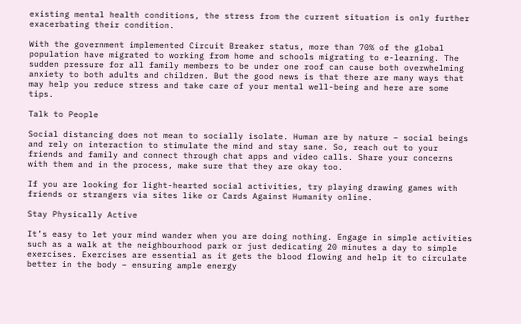existing mental health conditions, the stress from the current situation is only further exacerbating their condition.

With the government implemented Circuit Breaker status, more than 70% of the global population have migrated to working from home and schools migrating to e-learning. The sudden pressure for all family members to be under one roof can cause both overwhelming anxiety to both adults and children. But the good news is that there are many ways that may help you reduce stress and take care of your mental well-being and here are some tips.

Talk to People

Social distancing does not mean to socially isolate. Human are by nature – social beings and rely on interaction to stimulate the mind and stay sane. So, reach out to your friends and family and connect through chat apps and video calls. Share your concerns with them and in the process, make sure that they are okay too.

If you are looking for light-hearted social activities, try playing drawing games with friends or strangers via sites like or Cards Against Humanity online.

Stay Physically Active

It’s easy to let your mind wander when you are doing nothing. Engage in simple activities such as a walk at the neighbourhood park or just dedicating 20 minutes a day to simple exercises. Exercises are essential as it gets the blood flowing and help it to circulate better in the body – ensuring ample energy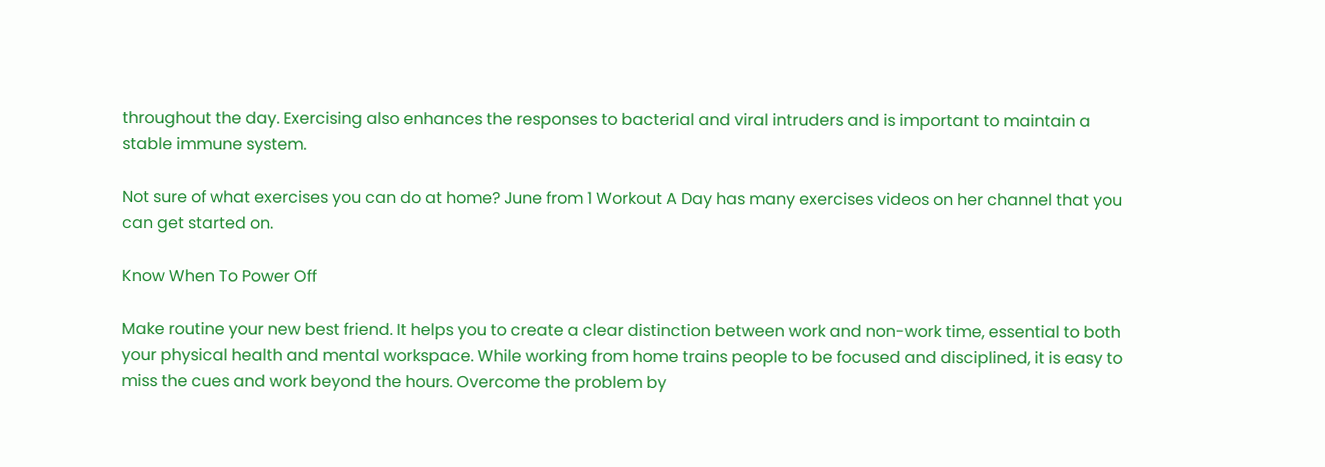throughout the day. Exercising also enhances the responses to bacterial and viral intruders and is important to maintain a stable immune system.

Not sure of what exercises you can do at home? June from 1 Workout A Day has many exercises videos on her channel that you can get started on.

Know When To Power Off

Make routine your new best friend. It helps you to create a clear distinction between work and non-work time, essential to both your physical health and mental workspace. While working from home trains people to be focused and disciplined, it is easy to miss the cues and work beyond the hours. Overcome the problem by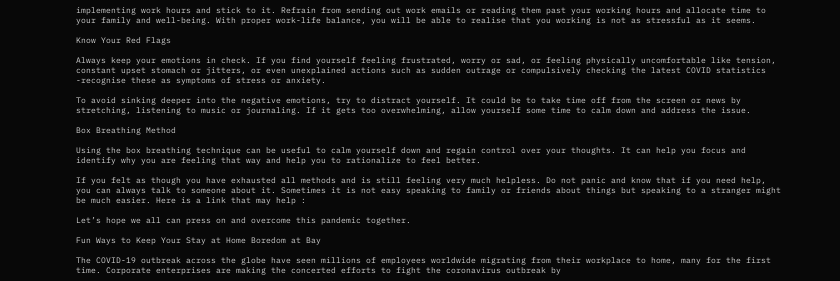implementing work hours and stick to it. Refrain from sending out work emails or reading them past your working hours and allocate time to your family and well-being. With proper work-life balance, you will be able to realise that you working is not as stressful as it seems.

Know Your Red Flags

Always keep your emotions in check. If you find yourself feeling frustrated, worry or sad, or feeling physically uncomfortable like tension, constant upset stomach or jitters, or even unexplained actions such as sudden outrage or compulsively checking the latest COVID statistics -recognise these as symptoms of stress or anxiety.

To avoid sinking deeper into the negative emotions, try to distract yourself. It could be to take time off from the screen or news by stretching, listening to music or journaling. If it gets too overwhelming, allow yourself some time to calm down and address the issue.

Box Breathing Method

Using the box breathing technique can be useful to calm yourself down and regain control over your thoughts. It can help you focus and identify why you are feeling that way and help you to rationalize to feel better.

If you felt as though you have exhausted all methods and is still feeling very much helpless. Do not panic and know that if you need help, you can always talk to someone about it. Sometimes it is not easy speaking to family or friends about things but speaking to a stranger might be much easier. Here is a link that may help :

Let’s hope we all can press on and overcome this pandemic together.

Fun Ways to Keep Your Stay at Home Boredom at Bay

The COVID-19 outbreak across the globe have seen millions of employees worldwide migrating from their workplace to home, many for the first time. Corporate enterprises are making the concerted efforts to fight the coronavirus outbreak by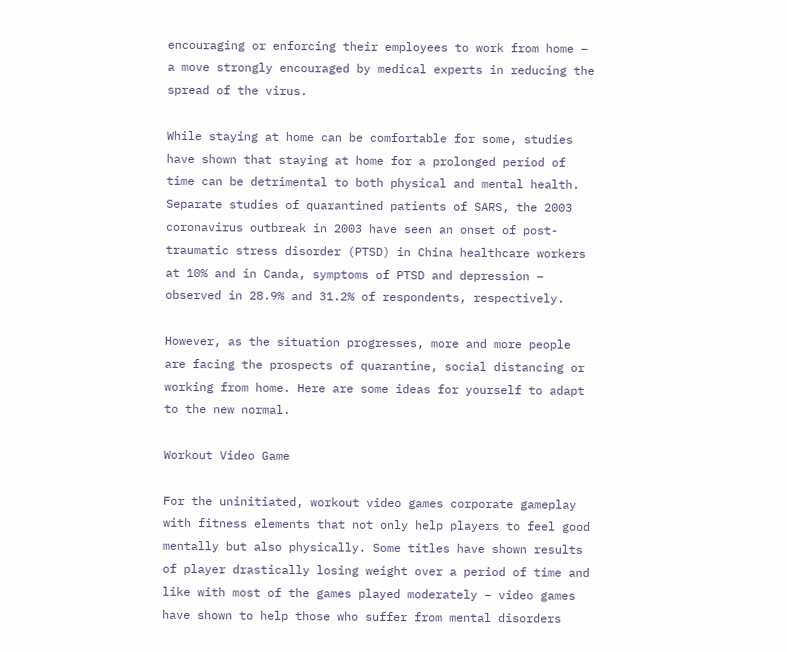encouraging or enforcing their employees to work from home – a move strongly encouraged by medical experts in reducing the spread of the virus.

While staying at home can be comfortable for some, studies have shown that staying at home for a prolonged period of time can be detrimental to both physical and mental health. Separate studies of quarantined patients of SARS, the 2003 coronavirus outbreak in 2003 have seen an onset of post-traumatic stress disorder (PTSD) in China healthcare workers at 10% and in Canda, symptoms of PTSD and depression – observed in 28.9% and 31.2% of respondents, respectively.

However, as the situation progresses, more and more people are facing the prospects of quarantine, social distancing or working from home. Here are some ideas for yourself to adapt to the new normal.

Workout Video Game

For the uninitiated, workout video games corporate gameplay with fitness elements that not only help players to feel good mentally but also physically. Some titles have shown results of player drastically losing weight over a period of time and like with most of the games played moderately – video games have shown to help those who suffer from mental disorders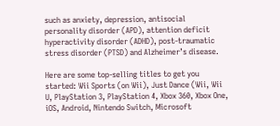such as anxiety, depression, antisocial personality disorder (APD), attention deficit hyperactivity disorder (ADHD), post-traumatic stress disorder (PTSD) and Alzheimer’s disease.

Here are some top-selling titles to get you started: Wii Sports (on Wii), Just Dance (Wii, Wii U, PlayStation 3, PlayStation 4, Xbox 360, Xbox One, iOS, Android, Nintendo Switch, Microsoft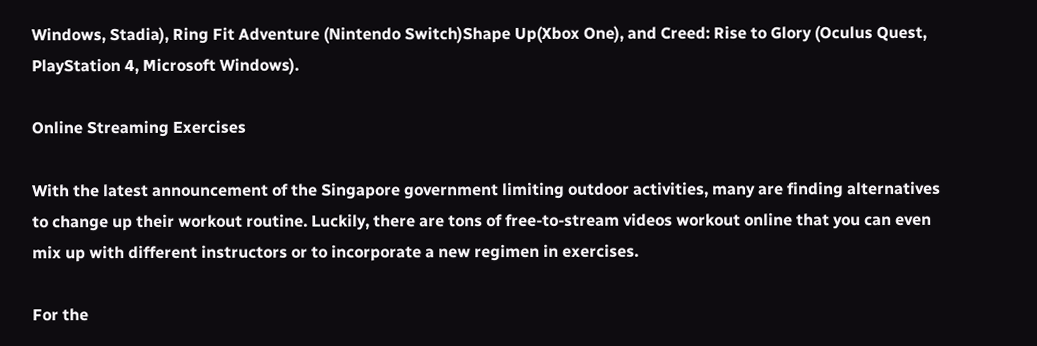Windows, Stadia), Ring Fit Adventure (Nintendo Switch)Shape Up(Xbox One), and Creed: Rise to Glory (Oculus Quest, PlayStation 4, Microsoft Windows).

Online Streaming Exercises

With the latest announcement of the Singapore government limiting outdoor activities, many are finding alternatives to change up their workout routine. Luckily, there are tons of free-to-stream videos workout online that you can even mix up with different instructors or to incorporate a new regimen in exercises.

For the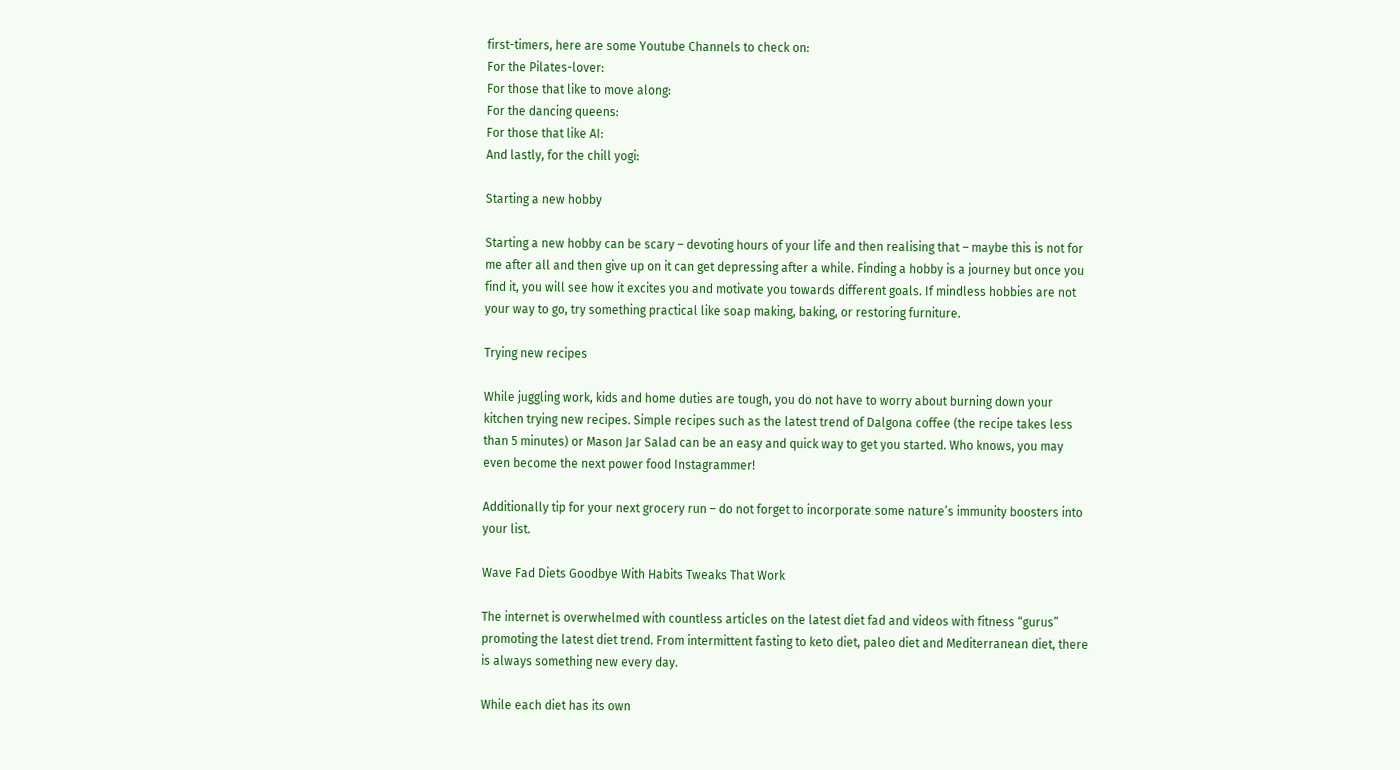first-timers, here are some Youtube Channels to check on:
For the Pilates-lover:
For those that like to move along:
For the dancing queens:
For those that like AI:
And lastly, for the chill yogi:

Starting a new hobby

Starting a new hobby can be scary – devoting hours of your life and then realising that – maybe this is not for me after all and then give up on it can get depressing after a while. Finding a hobby is a journey but once you find it, you will see how it excites you and motivate you towards different goals. If mindless hobbies are not your way to go, try something practical like soap making, baking, or restoring furniture.

Trying new recipes

While juggling work, kids and home duties are tough, you do not have to worry about burning down your kitchen trying new recipes. Simple recipes such as the latest trend of Dalgona coffee (the recipe takes less than 5 minutes) or Mason Jar Salad can be an easy and quick way to get you started. Who knows, you may even become the next power food Instagrammer!

Additionally tip for your next grocery run – do not forget to incorporate some nature’s immunity boosters into your list.

Wave Fad Diets Goodbye With Habits Tweaks That Work

The internet is overwhelmed with countless articles on the latest diet fad and videos with fitness “gurus” promoting the latest diet trend. From intermittent fasting to keto diet, paleo diet and Mediterranean diet, there is always something new every day.

While each diet has its own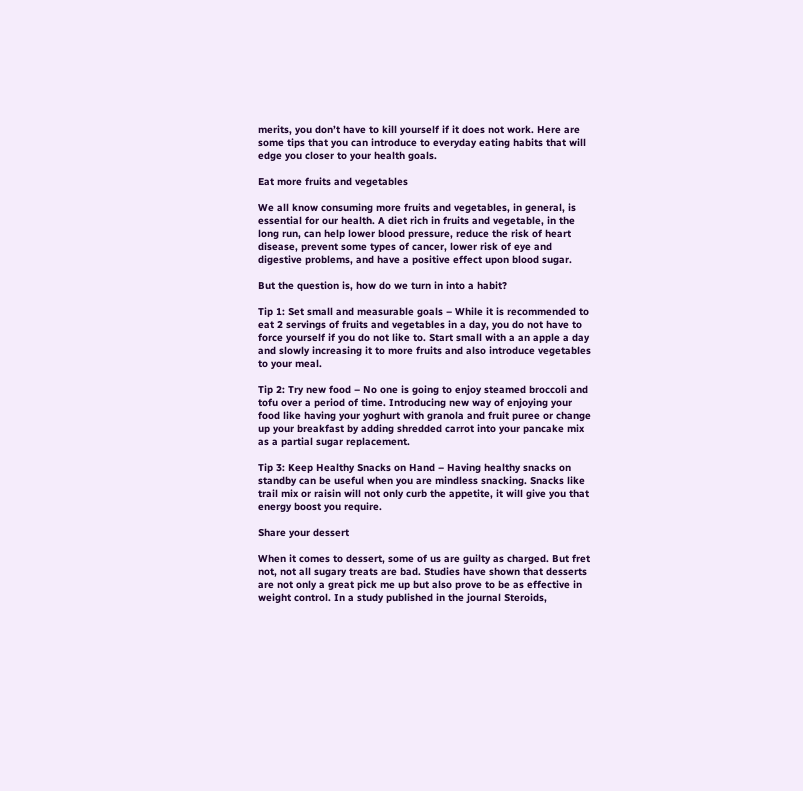merits, you don’t have to kill yourself if it does not work. Here are some tips that you can introduce to everyday eating habits that will edge you closer to your health goals.

Eat more fruits and vegetables

We all know consuming more fruits and vegetables, in general, is essential for our health. A diet rich in fruits and vegetable, in the long run, can help lower blood pressure, reduce the risk of heart disease, prevent some types of cancer, lower risk of eye and digestive problems, and have a positive effect upon blood sugar.

But the question is, how do we turn in into a habit?

Tip 1: Set small and measurable goals – While it is recommended to eat 2 servings of fruits and vegetables in a day, you do not have to force yourself if you do not like to. Start small with a an apple a day and slowly increasing it to more fruits and also introduce vegetables to your meal.

Tip 2: Try new food – No one is going to enjoy steamed broccoli and tofu over a period of time. Introducing new way of enjoying your food like having your yoghurt with granola and fruit puree or change up your breakfast by adding shredded carrot into your pancake mix as a partial sugar replacement.

Tip 3: Keep Healthy Snacks on Hand – Having healthy snacks on standby can be useful when you are mindless snacking. Snacks like trail mix or raisin will not only curb the appetite, it will give you that energy boost you require.

Share your dessert

When it comes to dessert, some of us are guilty as charged. But fret not, not all sugary treats are bad. Studies have shown that desserts are not only a great pick me up but also prove to be as effective in weight control. In a study published in the journal Steroids,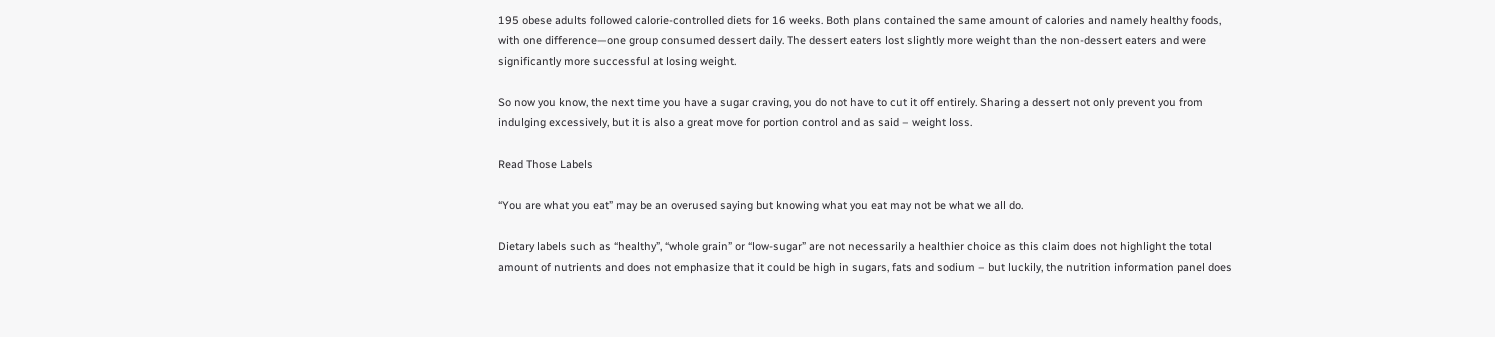195 obese adults followed calorie-controlled diets for 16 weeks. Both plans contained the same amount of calories and namely healthy foods, with one difference—one group consumed dessert daily. The dessert eaters lost slightly more weight than the non-dessert eaters and were significantly more successful at losing weight.

So now you know, the next time you have a sugar craving, you do not have to cut it off entirely. Sharing a dessert not only prevent you from indulging excessively, but it is also a great move for portion control and as said – weight loss.

Read Those Labels

“You are what you eat” may be an overused saying but knowing what you eat may not be what we all do.

Dietary labels such as “healthy”, “whole grain” or “low-sugar” are not necessarily a healthier choice as this claim does not highlight the total amount of nutrients and does not emphasize that it could be high in sugars, fats and sodium – but luckily, the nutrition information panel does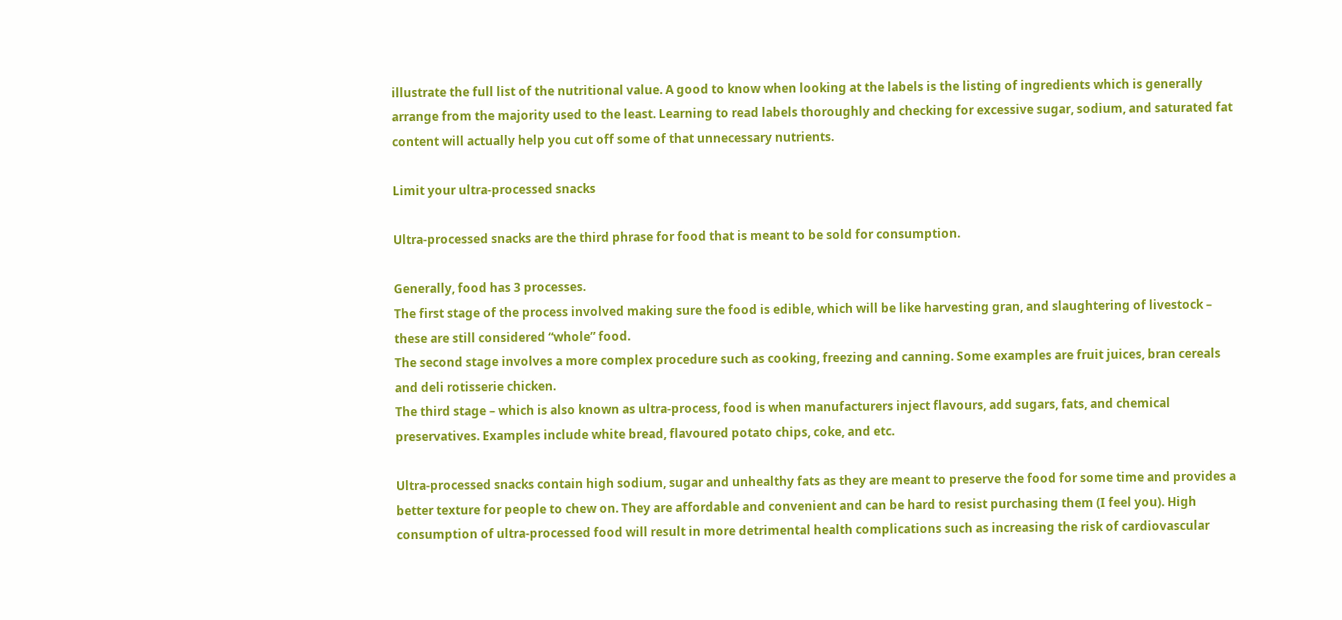illustrate the full list of the nutritional value. A good to know when looking at the labels is the listing of ingredients which is generally arrange from the majority used to the least. Learning to read labels thoroughly and checking for excessive sugar, sodium, and saturated fat content will actually help you cut off some of that unnecessary nutrients.

Limit your ultra-processed snacks

Ultra-processed snacks are the third phrase for food that is meant to be sold for consumption.

Generally, food has 3 processes.
The first stage of the process involved making sure the food is edible, which will be like harvesting gran, and slaughtering of livestock – these are still considered “whole” food.
The second stage involves a more complex procedure such as cooking, freezing and canning. Some examples are fruit juices, bran cereals and deli rotisserie chicken.
The third stage – which is also known as ultra-process, food is when manufacturers inject flavours, add sugars, fats, and chemical preservatives. Examples include white bread, flavoured potato chips, coke, and etc.

Ultra-processed snacks contain high sodium, sugar and unhealthy fats as they are meant to preserve the food for some time and provides a better texture for people to chew on. They are affordable and convenient and can be hard to resist purchasing them (I feel you). High consumption of ultra-processed food will result in more detrimental health complications such as increasing the risk of cardiovascular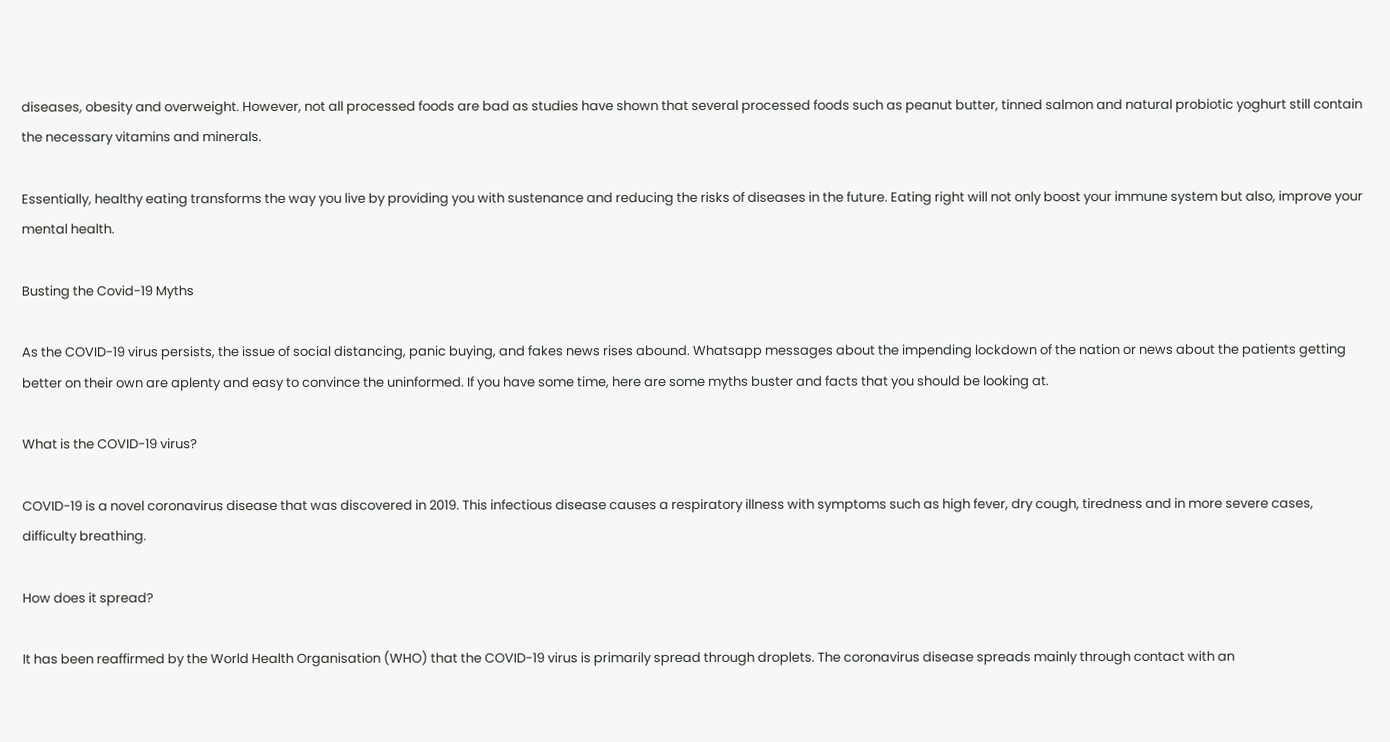diseases, obesity and overweight. However, not all processed foods are bad as studies have shown that several processed foods such as peanut butter, tinned salmon and natural probiotic yoghurt still contain the necessary vitamins and minerals.

Essentially, healthy eating transforms the way you live by providing you with sustenance and reducing the risks of diseases in the future. Eating right will not only boost your immune system but also, improve your mental health.

Busting the Covid-19 Myths

As the COVID-19 virus persists, the issue of social distancing, panic buying, and fakes news rises abound. Whatsapp messages about the impending lockdown of the nation or news about the patients getting better on their own are aplenty and easy to convince the uninformed. If you have some time, here are some myths buster and facts that you should be looking at.

What is the COVID-19 virus?

COVID-19 is a novel coronavirus disease that was discovered in 2019. This infectious disease causes a respiratory illness with symptoms such as high fever, dry cough, tiredness and in more severe cases, difficulty breathing.

How does it spread?

It has been reaffirmed by the World Health Organisation (WHO) that the COVID-19 virus is primarily spread through droplets. The coronavirus disease spreads mainly through contact with an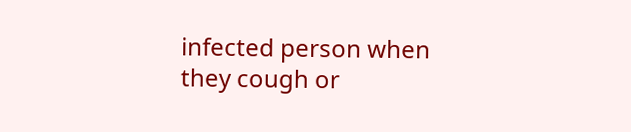infected person when they cough or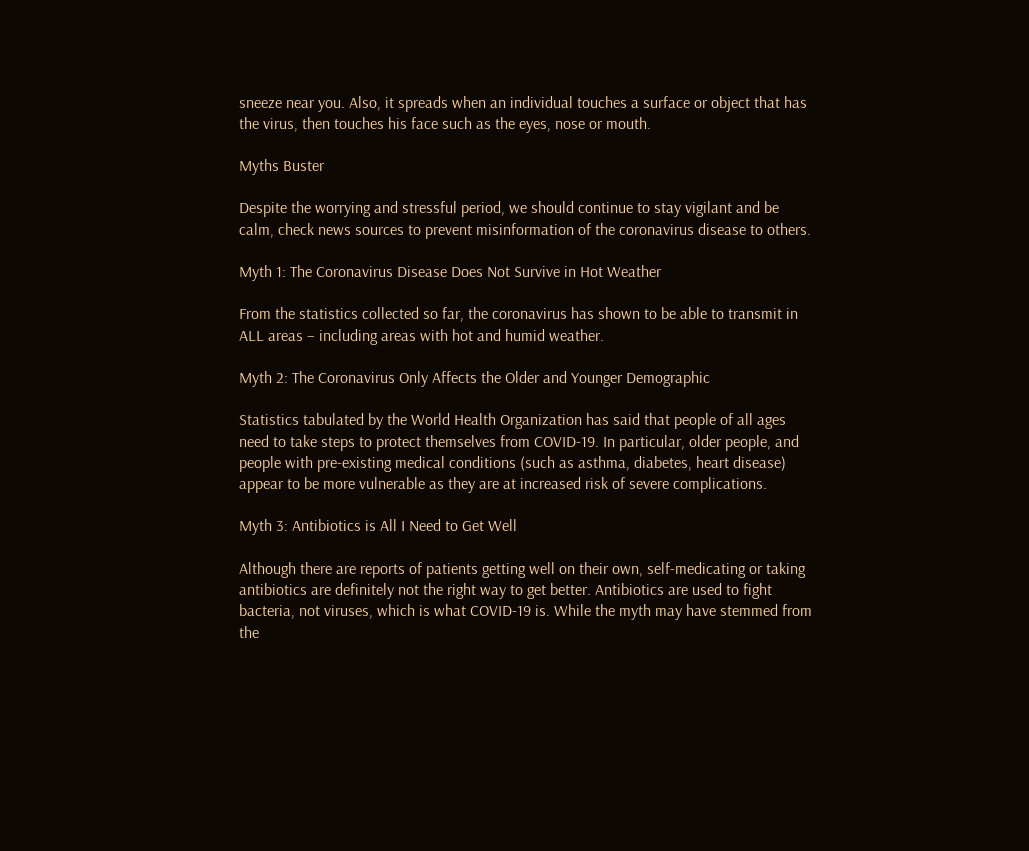sneeze near you. Also, it spreads when an individual touches a surface or object that has the virus, then touches his face such as the eyes, nose or mouth.

Myths Buster

Despite the worrying and stressful period, we should continue to stay vigilant and be calm, check news sources to prevent misinformation of the coronavirus disease to others.

Myth 1: The Coronavirus Disease Does Not Survive in Hot Weather

From the statistics collected so far, the coronavirus has shown to be able to transmit in ALL areas – including areas with hot and humid weather.

Myth 2: The Coronavirus Only Affects the Older and Younger Demographic

Statistics tabulated by the World Health Organization has said that people of all ages need to take steps to protect themselves from COVID-19. In particular, older people, and people with pre-existing medical conditions (such as asthma, diabetes, heart disease) appear to be more vulnerable as they are at increased risk of severe complications.

Myth 3: Antibiotics is All I Need to Get Well

Although there are reports of patients getting well on their own, self-medicating or taking antibiotics are definitely not the right way to get better. Antibiotics are used to fight bacteria, not viruses, which is what COVID-19 is. While the myth may have stemmed from the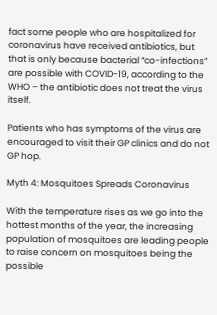fact some people who are hospitalized for coronavirus have received antibiotics, but that is only because bacterial “co-infections” are possible with COVID-19, according to the WHO – the antibiotic does not treat the virus itself.

Patients who has symptoms of the virus are encouraged to visit their GP clinics and do not GP hop.

Myth 4: Mosquitoes Spreads Coronavirus

With the temperature rises as we go into the hottest months of the year, the increasing population of mosquitoes are leading people to raise concern on mosquitoes being the possible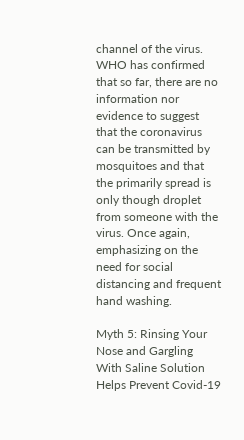channel of the virus. WHO has confirmed that so far, there are no information nor evidence to suggest that the coronavirus can be transmitted by mosquitoes and that the primarily spread is only though droplet from someone with the virus. Once again, emphasizing on the need for social distancing and frequent hand washing.

Myth 5: Rinsing Your Nose and Gargling With Saline Solution Helps Prevent Covid-19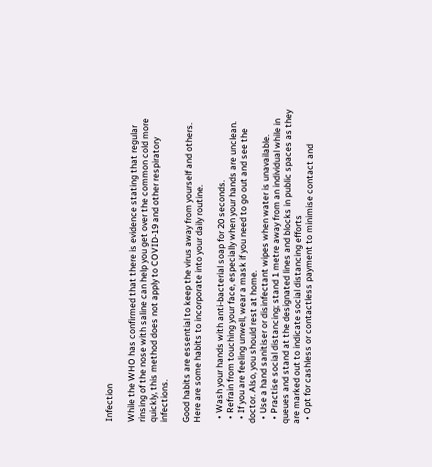Infection

While the WHO has confirmed that there is evidence stating that regular rinsing of the nose with saline can help you get over the common cold more quickly, this method does not apply to COVID-19 and other respiratory infections.

Good habits are essential to keep the virus away from yourself and others. Here are some habits to incorporate into your daily routine.

  • Wash your hands with anti-bacterial soap for 20 seconds.
  • Refrain from touching your face, especially when your hands are unclean.
  • If you are feeling unwell, wear a mask if you need to go out and see the doctor. Also, you should rest at home.
  • Use a hand sanitiser or disinfectant wipes when water is unavailable.
  • Practise social distancing; stand 1 metre away from an individual while in queues and stand at the designated lines and blocks in public spaces as they are marked out to indicate social distancing efforts
  • Opt for cashless or contactless payment to minimise contact and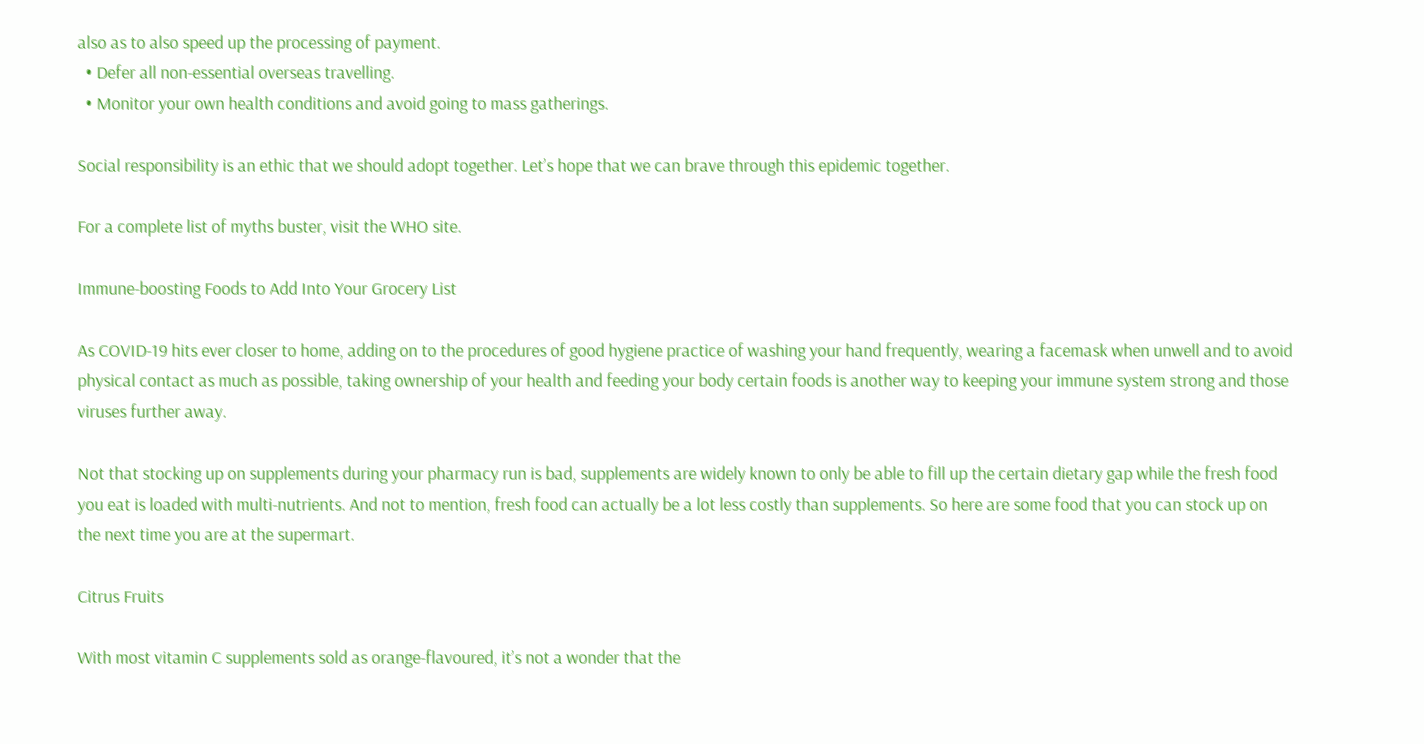also as to also speed up the processing of payment.
  • Defer all non-essential overseas travelling.
  • Monitor your own health conditions and avoid going to mass gatherings.

Social responsibility is an ethic that we should adopt together. Let’s hope that we can brave through this epidemic together.

For a complete list of myths buster, visit the WHO site.

Immune-boosting Foods to Add Into Your Grocery List

As COVID-19 hits ever closer to home, adding on to the procedures of good hygiene practice of washing your hand frequently, wearing a facemask when unwell and to avoid physical contact as much as possible, taking ownership of your health and feeding your body certain foods is another way to keeping your immune system strong and those viruses further away.

Not that stocking up on supplements during your pharmacy run is bad, supplements are widely known to only be able to fill up the certain dietary gap while the fresh food you eat is loaded with multi-nutrients. And not to mention, fresh food can actually be a lot less costly than supplements. So here are some food that you can stock up on the next time you are at the supermart.

Citrus Fruits

With most vitamin C supplements sold as orange-flavoured, it’s not a wonder that the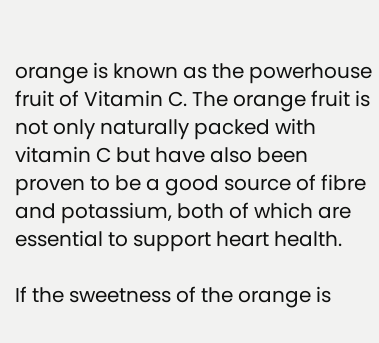orange is known as the powerhouse fruit of Vitamin C. The orange fruit is not only naturally packed with vitamin C but have also been proven to be a good source of fibre and potassium, both of which are essential to support heart health.

If the sweetness of the orange is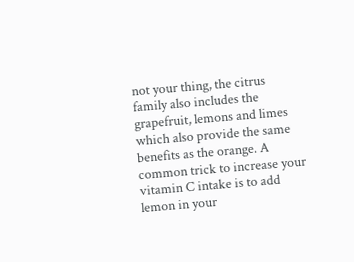not your thing, the citrus family also includes the grapefruit, lemons and limes which also provide the same benefits as the orange. A common trick to increase your vitamin C intake is to add lemon in your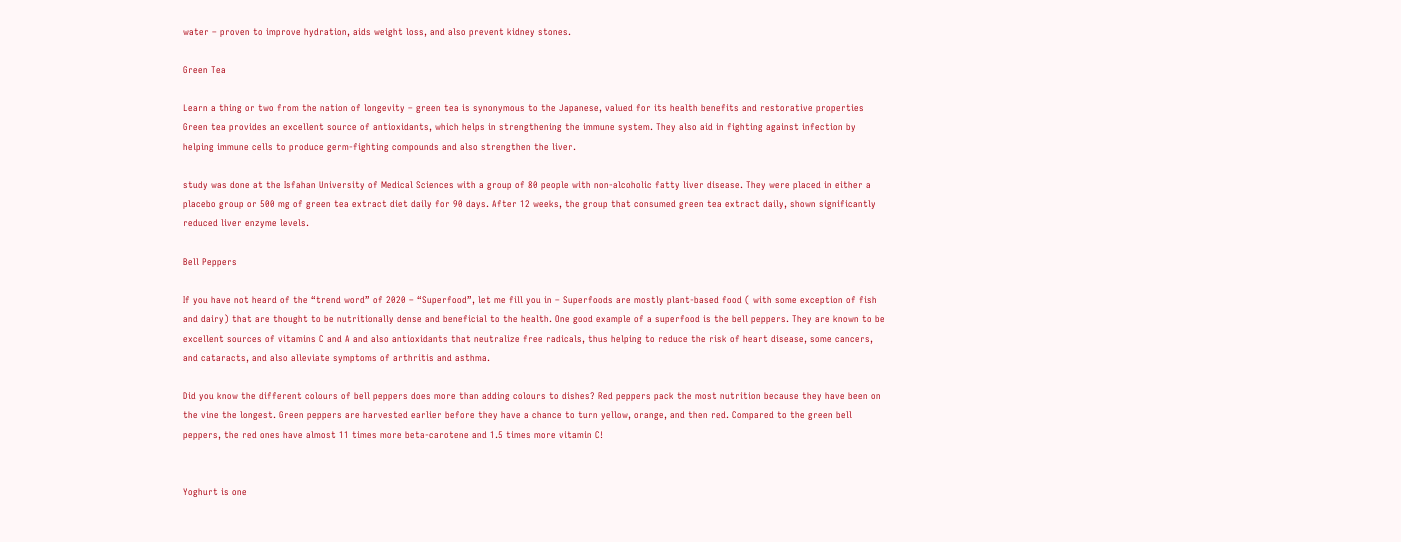water – proven to improve hydration, aids weight loss, and also prevent kidney stones.

Green Tea

Learn a thing or two from the nation of longevity – green tea is synonymous to the Japanese, valued for its health benefits and restorative properties Green tea provides an excellent source of antioxidants, which helps in strengthening the immune system. They also aid in fighting against infection by helping immune cells to produce germ-fighting compounds and also strengthen the liver.

study was done at the Isfahan University of Medical Sciences with a group of 80 people with non-alcoholic fatty liver disease. They were placed in either a placebo group or 500 mg of green tea extract diet daily for 90 days. After 12 weeks, the group that consumed green tea extract daily, shown significantly reduced liver enzyme levels.

Bell Peppers

If you have not heard of the “trend word” of 2020 – “Superfood”, let me fill you in – Superfoods are mostly plant-based food ( with some exception of fish and dairy) that are thought to be nutritionally dense and beneficial to the health. One good example of a superfood is the bell peppers. They are known to be excellent sources of vitamins C and A and also antioxidants that neutralize free radicals, thus helping to reduce the risk of heart disease, some cancers, and cataracts, and also alleviate symptoms of arthritis and asthma.

Did you know the different colours of bell peppers does more than adding colours to dishes? Red peppers pack the most nutrition because they have been on the vine the longest. Green peppers are harvested earlier before they have a chance to turn yellow, orange, and then red. Compared to the green bell peppers, the red ones have almost 11 times more beta-carotene and 1.5 times more vitamin C!


Yoghurt is one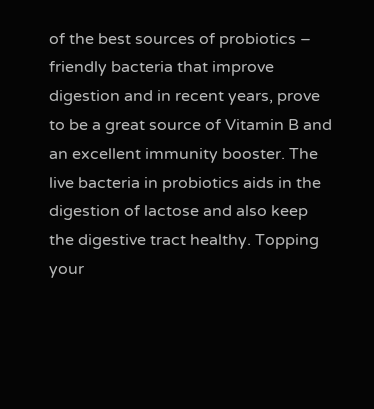of the best sources of probiotics – friendly bacteria that improve digestion and in recent years, prove to be a great source of Vitamin B and an excellent immunity booster. The live bacteria in probiotics aids in the digestion of lactose and also keep the digestive tract healthy. Topping your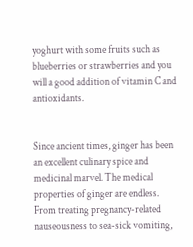yoghurt with some fruits such as blueberries or strawberries and you will a good addition of vitamin C and antioxidants.


Since ancient times, ginger has been an excellent culinary spice and medicinal marvel. The medical properties of ginger are endless. From treating pregnancy-related nauseousness to sea-sick vomiting,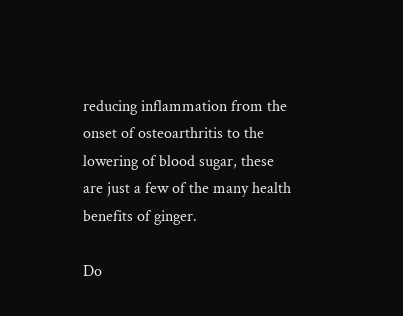reducing inflammation from the onset of osteoarthritis to the lowering of blood sugar, these are just a few of the many health benefits of ginger.

Do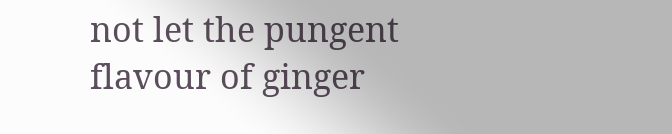not let the pungent flavour of ginger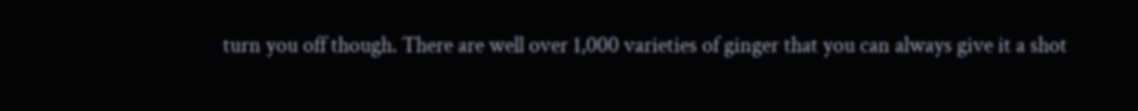turn you off though. There are well over 1,000 varieties of ginger that you can always give it a shot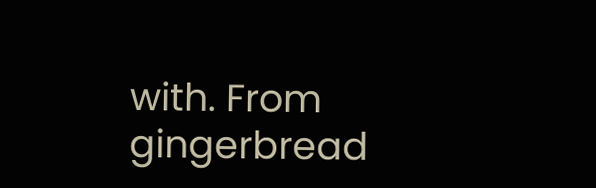with. From gingerbread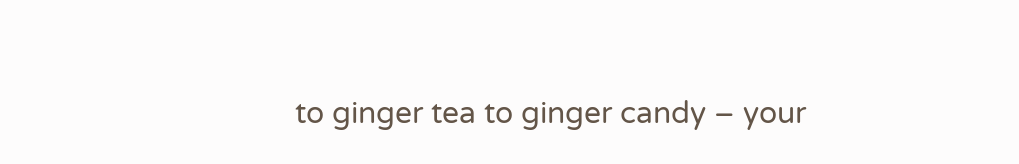to ginger tea to ginger candy – your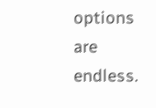options are endless.